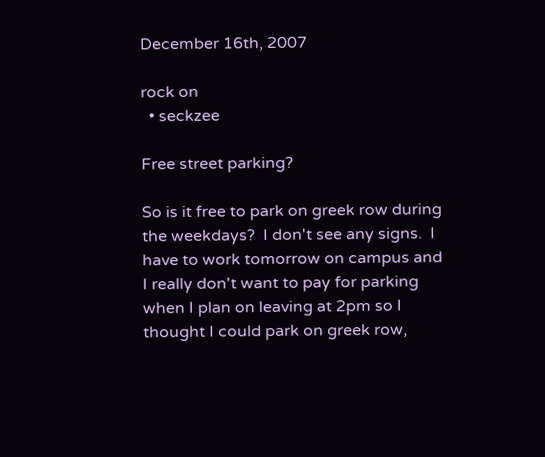December 16th, 2007

rock on
  • seckzee

Free street parking?

So is it free to park on greek row during the weekdays?  I don't see any signs.  I have to work tomorrow on campus and I really don't want to pay for parking when I plan on leaving at 2pm so I thought I could park on greek row,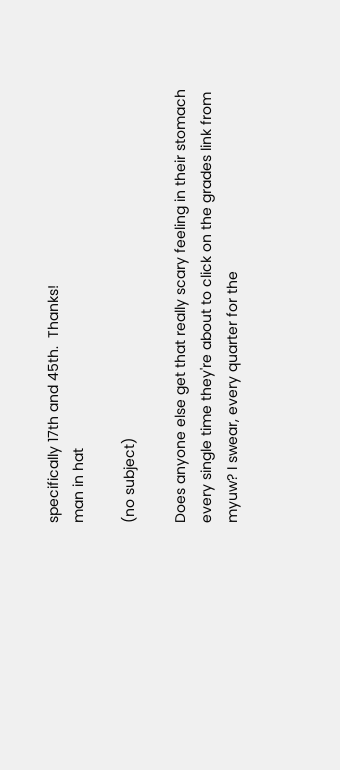specifically 17th and 45th.  Thanks!
man in hat

(no subject)

Does anyone else get that really scary feeling in their stomach every single time they're about to click on the grades link from myuw? I swear, every quarter for the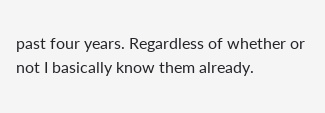past four years. Regardless of whether or not I basically know them already.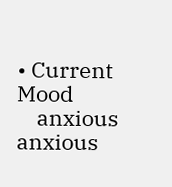• Current Mood
    anxious anxious